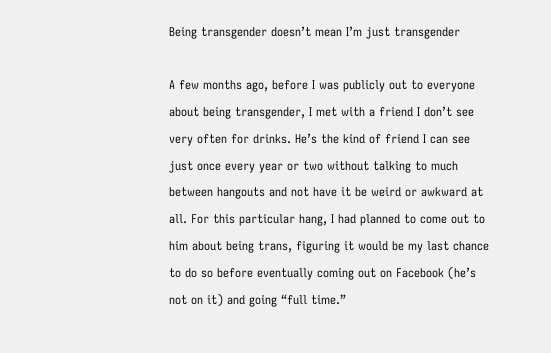Being transgender doesn’t mean I’m just transgender

A few months ago, before I was publicly out to everyone about being transgender, I met with a friend I don’t see very often for drinks. He’s the kind of friend I can see just once every year or two without talking to much between hangouts and not have it be weird or awkward at all. For this particular hang, I had planned to come out to him about being trans, figuring it would be my last chance to do so before eventually coming out on Facebook (he’s not on it) and going “full time.”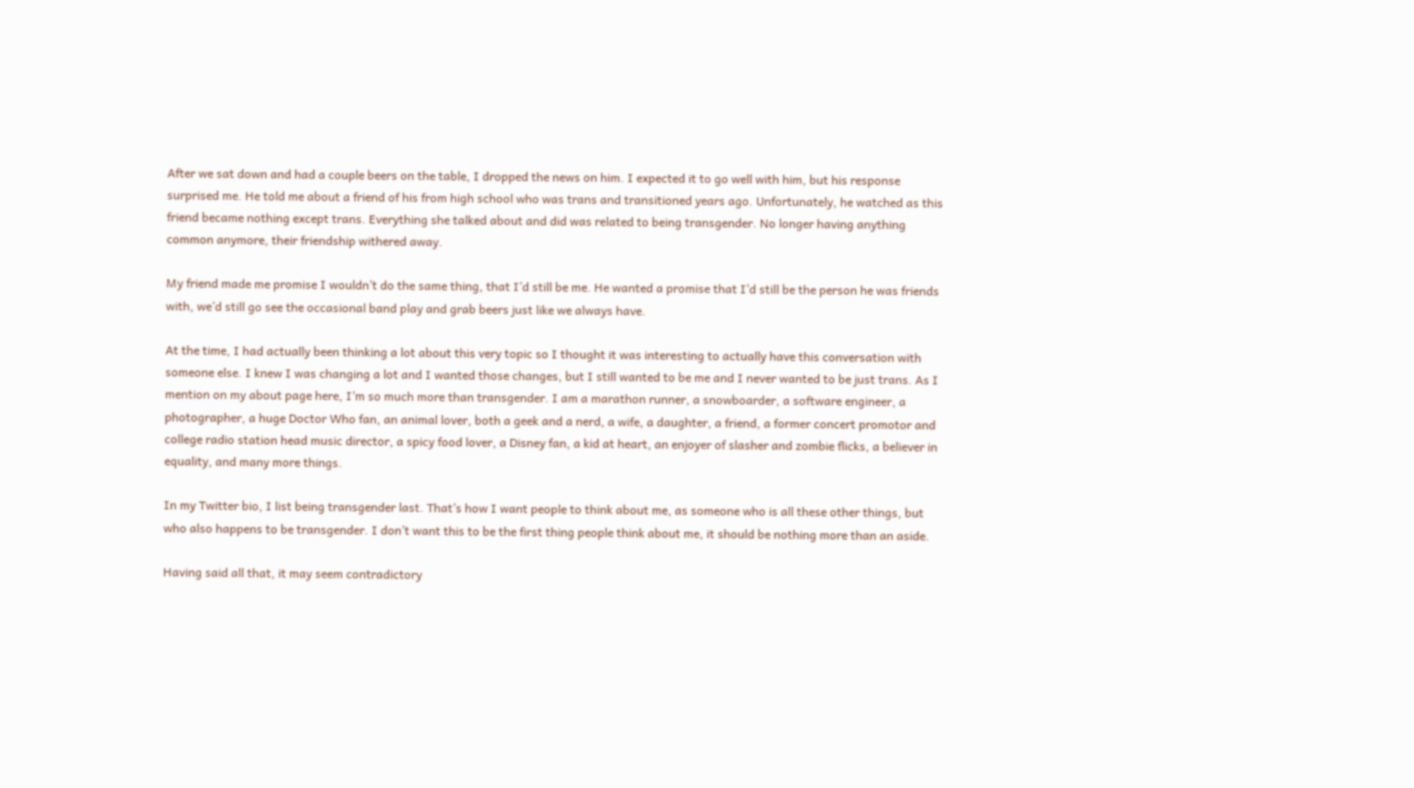After we sat down and had a couple beers on the table, I dropped the news on him. I expected it to go well with him, but his response surprised me. He told me about a friend of his from high school who was trans and transitioned years ago. Unfortunately, he watched as this friend became nothing except trans. Everything she talked about and did was related to being transgender. No longer having anything common anymore, their friendship withered away.

My friend made me promise I wouldn’t do the same thing, that I’d still be me. He wanted a promise that I’d still be the person he was friends with, we’d still go see the occasional band play and grab beers just like we always have.

At the time, I had actually been thinking a lot about this very topic so I thought it was interesting to actually have this conversation with someone else. I knew I was changing a lot and I wanted those changes, but I still wanted to be me and I never wanted to be just trans. As I mention on my about page here, I’m so much more than transgender. I am a marathon runner, a snowboarder, a software engineer, a photographer, a huge Doctor Who fan, an animal lover, both a geek and a nerd, a wife, a daughter, a friend, a former concert promotor and college radio station head music director, a spicy food lover, a Disney fan, a kid at heart, an enjoyer of slasher and zombie flicks, a believer in equality, and many more things.

In my Twitter bio, I list being transgender last. That’s how I want people to think about me, as someone who is all these other things, but who also happens to be transgender. I don’t want this to be the first thing people think about me, it should be nothing more than an aside.

Having said all that, it may seem contradictory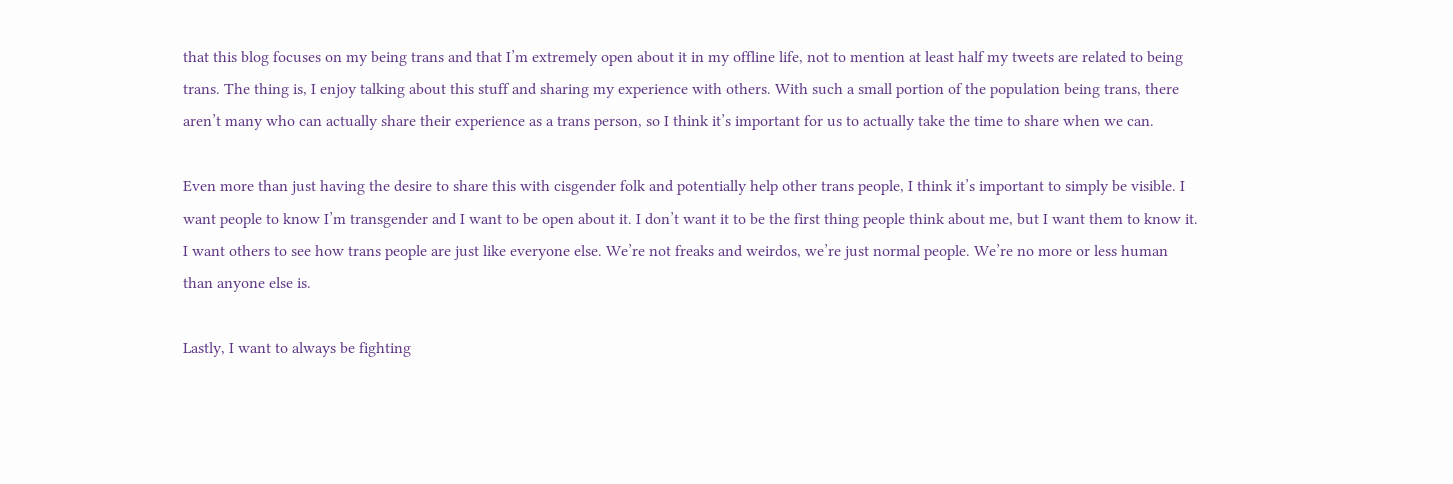that this blog focuses on my being trans and that I’m extremely open about it in my offline life, not to mention at least half my tweets are related to being trans. The thing is, I enjoy talking about this stuff and sharing my experience with others. With such a small portion of the population being trans, there aren’t many who can actually share their experience as a trans person, so I think it’s important for us to actually take the time to share when we can.

Even more than just having the desire to share this with cisgender folk and potentially help other trans people, I think it’s important to simply be visible. I want people to know I’m transgender and I want to be open about it. I don’t want it to be the first thing people think about me, but I want them to know it. I want others to see how trans people are just like everyone else. We’re not freaks and weirdos, we’re just normal people. We’re no more or less human than anyone else is.

Lastly, I want to always be fighting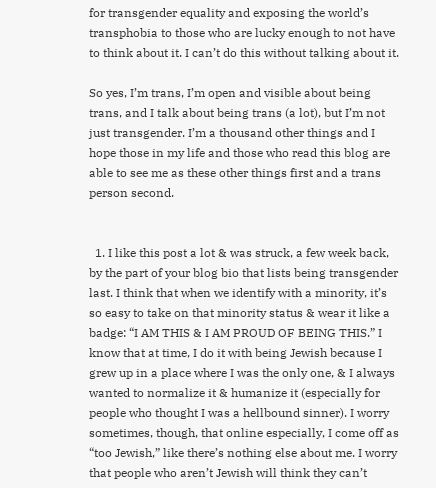for transgender equality and exposing the world’s transphobia to those who are lucky enough to not have to think about it. I can’t do this without talking about it.

So yes, I’m trans, I’m open and visible about being trans, and I talk about being trans (a lot), but I’m not just transgender. I’m a thousand other things and I hope those in my life and those who read this blog are able to see me as these other things first and a trans person second.


  1. I like this post a lot & was struck, a few week back, by the part of your blog bio that lists being transgender last. I think that when we identify with a minority, it’s so easy to take on that minority status & wear it like a badge: “I AM THIS & I AM PROUD OF BEING THIS.” I know that at time, I do it with being Jewish because I grew up in a place where I was the only one, & I always wanted to normalize it & humanize it (especially for people who thought I was a hellbound sinner). I worry sometimes, though, that online especially, I come off as “too Jewish,” like there’s nothing else about me. I worry that people who aren’t Jewish will think they can’t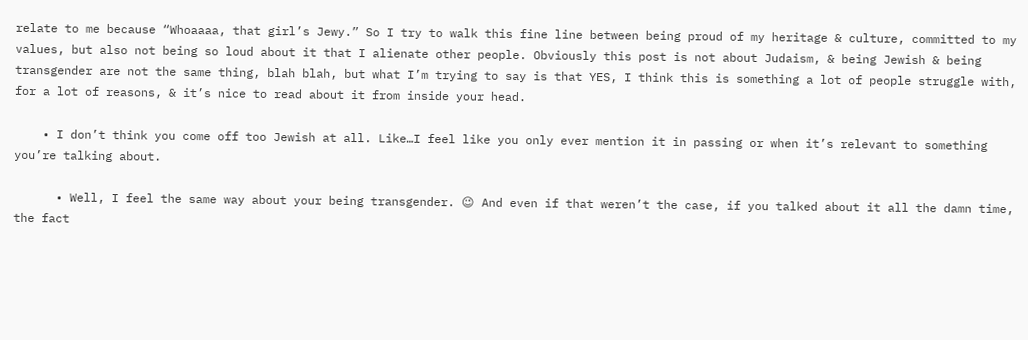relate to me because “Whoaaaa, that girl’s Jewy.” So I try to walk this fine line between being proud of my heritage & culture, committed to my values, but also not being so loud about it that I alienate other people. Obviously this post is not about Judaism, & being Jewish & being transgender are not the same thing, blah blah, but what I’m trying to say is that YES, I think this is something a lot of people struggle with, for a lot of reasons, & it’s nice to read about it from inside your head.

    • I don’t think you come off too Jewish at all. Like…I feel like you only ever mention it in passing or when it’s relevant to something you’re talking about.

      • Well, I feel the same way about your being transgender. 😉 And even if that weren’t the case, if you talked about it all the damn time, the fact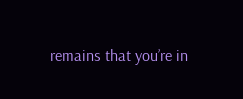remains that you’re in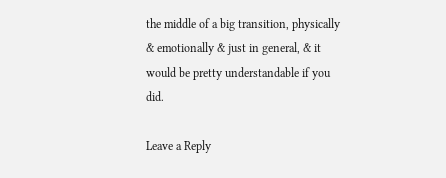the middle of a big transition, physically & emotionally & just in general, & it would be pretty understandable if you did.

Leave a Reply